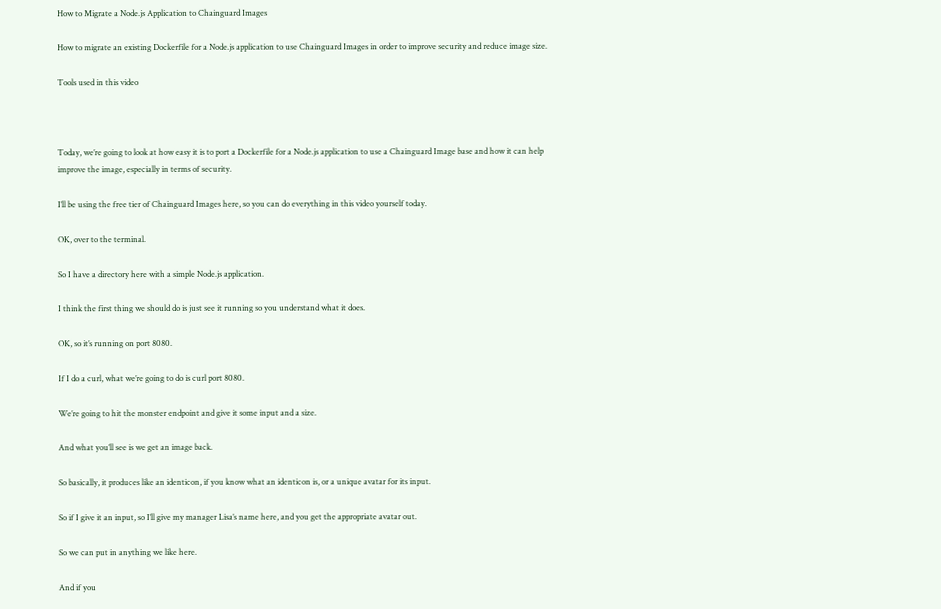How to Migrate a Node.js Application to Chainguard Images

How to migrate an existing Dockerfile for a Node.js application to use Chainguard Images in order to improve security and reduce image size.

Tools used in this video



Today, we’re going to look at how easy it is to port a Dockerfile for a Node.js application to use a Chainguard Image base and how it can help improve the image, especially in terms of security.

I’ll be using the free tier of Chainguard Images here, so you can do everything in this video yourself today.

OK, over to the terminal.

So I have a directory here with a simple Node.js application.

I think the first thing we should do is just see it running so you understand what it does.

OK, so it’s running on port 8080.

If I do a curl, what we’re going to do is curl port 8080.

We’re going to hit the monster endpoint and give it some input and a size.

And what you’ll see is we get an image back.

So basically, it produces like an identicon, if you know what an identicon is, or a unique avatar for its input.

So if I give it an input, so I’ll give my manager Lisa’s name here, and you get the appropriate avatar out.

So we can put in anything we like here.

And if you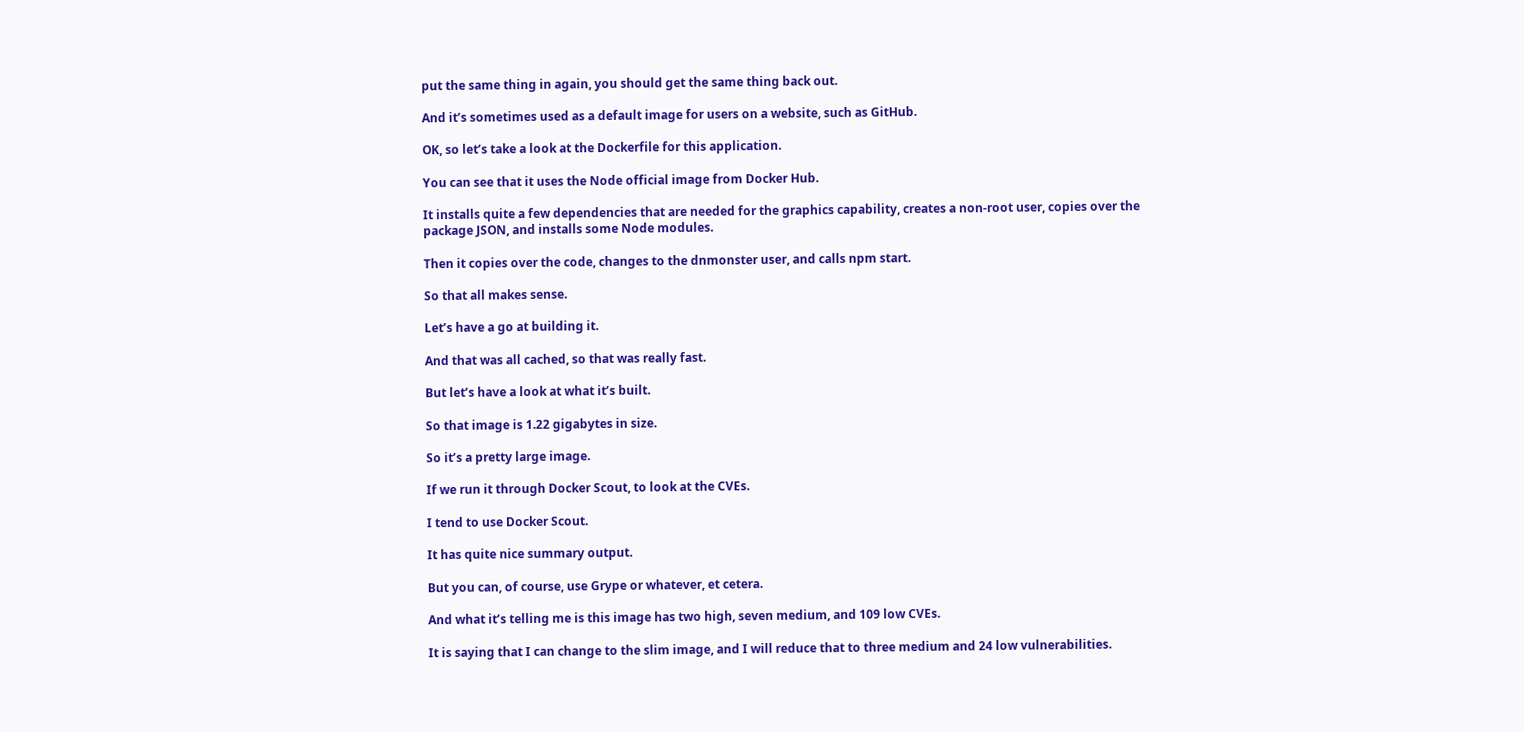put the same thing in again, you should get the same thing back out.

And it’s sometimes used as a default image for users on a website, such as GitHub.

OK, so let’s take a look at the Dockerfile for this application.

You can see that it uses the Node official image from Docker Hub.

It installs quite a few dependencies that are needed for the graphics capability, creates a non-root user, copies over the package JSON, and installs some Node modules.

Then it copies over the code, changes to the dnmonster user, and calls npm start.

So that all makes sense.

Let’s have a go at building it.

And that was all cached, so that was really fast.

But let’s have a look at what it’s built.

So that image is 1.22 gigabytes in size.

So it’s a pretty large image.

If we run it through Docker Scout, to look at the CVEs.

I tend to use Docker Scout.

It has quite nice summary output.

But you can, of course, use Grype or whatever, et cetera.

And what it’s telling me is this image has two high, seven medium, and 109 low CVEs.

It is saying that I can change to the slim image, and I will reduce that to three medium and 24 low vulnerabilities.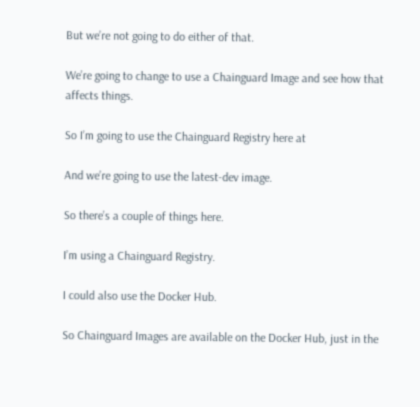But we’re not going to do either of that.

We’re going to change to use a Chainguard Image and see how that affects things.

So I’m going to use the Chainguard Registry here at

And we’re going to use the latest-dev image.

So there’s a couple of things here.

I’m using a Chainguard Registry.

I could also use the Docker Hub.

So Chainguard Images are available on the Docker Hub, just in the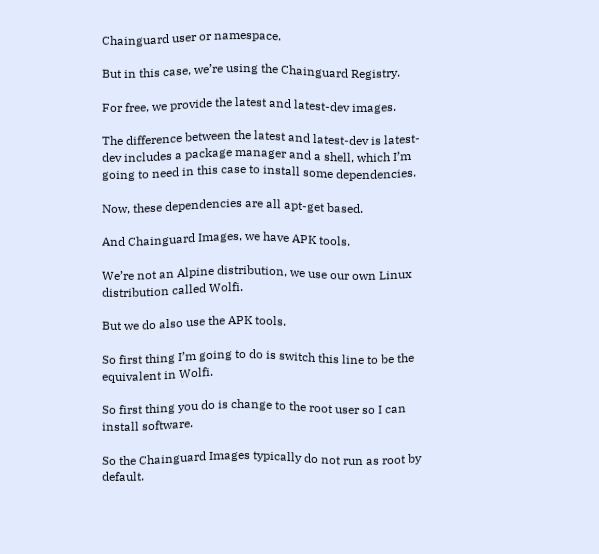Chainguard user or namespace.

But in this case, we’re using the Chainguard Registry.

For free, we provide the latest and latest-dev images.

The difference between the latest and latest-dev is latest-dev includes a package manager and a shell, which I’m going to need in this case to install some dependencies.

Now, these dependencies are all apt-get based.

And Chainguard Images, we have APK tools.

We’re not an Alpine distribution, we use our own Linux distribution called Wolfi.

But we do also use the APK tools.

So first thing I’m going to do is switch this line to be the equivalent in Wolfi.

So first thing you do is change to the root user so I can install software.

So the Chainguard Images typically do not run as root by default.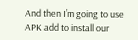And then I’m going to use APK add to install our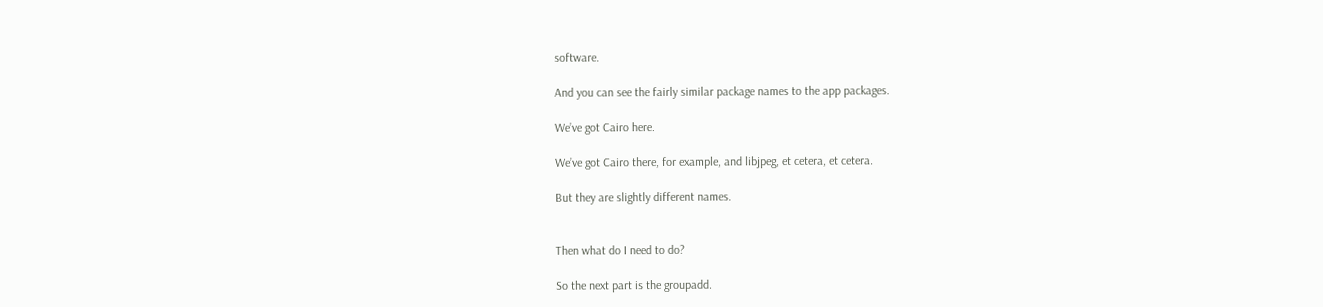software.

And you can see the fairly similar package names to the app packages.

We’ve got Cairo here.

We’ve got Cairo there, for example, and libjpeg, et cetera, et cetera.

But they are slightly different names.


Then what do I need to do?

So the next part is the groupadd.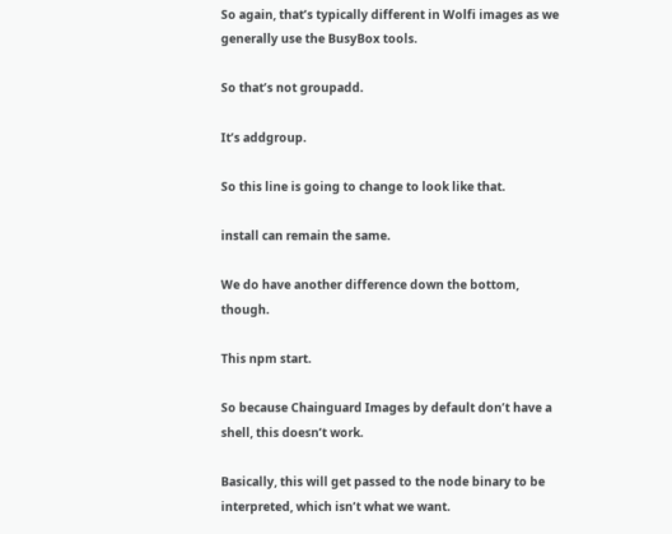So again, that’s typically different in Wolfi images as we generally use the BusyBox tools.

So that’s not groupadd.

It’s addgroup.

So this line is going to change to look like that.

install can remain the same.

We do have another difference down the bottom, though.

This npm start.

So because Chainguard Images by default don’t have a shell, this doesn’t work.

Basically, this will get passed to the node binary to be interpreted, which isn’t what we want.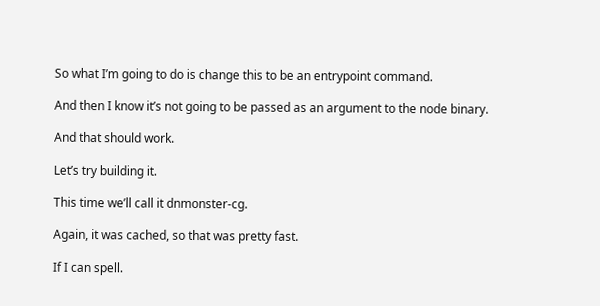So what I’m going to do is change this to be an entrypoint command.

And then I know it’s not going to be passed as an argument to the node binary.

And that should work.

Let’s try building it.

This time we’ll call it dnmonster-cg.

Again, it was cached, so that was pretty fast.

If I can spell.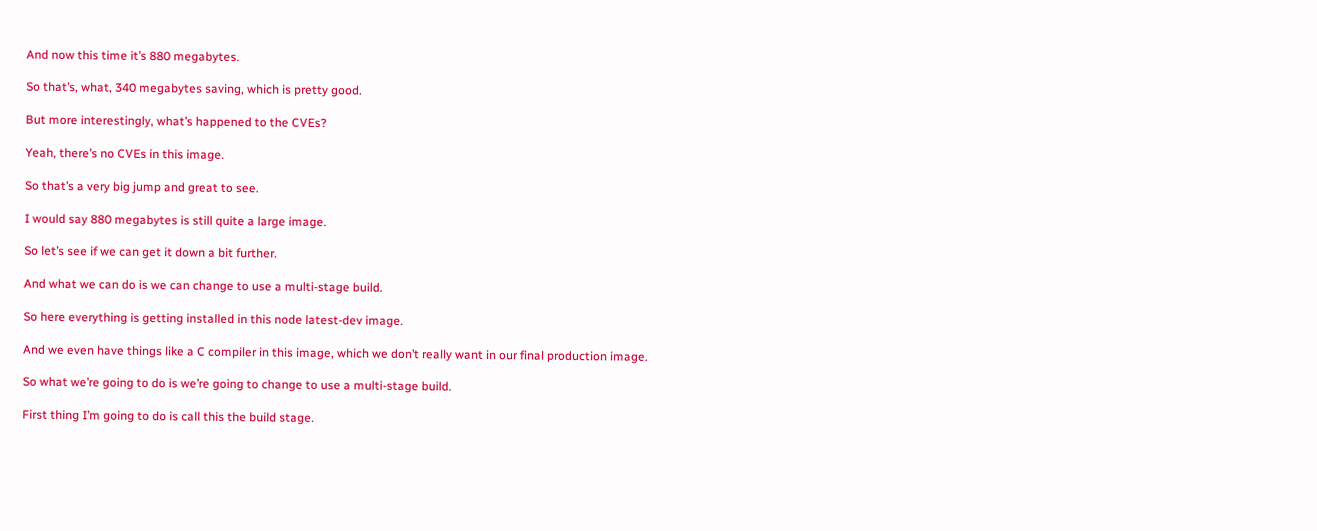And now this time it’s 880 megabytes.

So that’s, what, 340 megabytes saving, which is pretty good.

But more interestingly, what’s happened to the CVEs?

Yeah, there’s no CVEs in this image.

So that’s a very big jump and great to see.

I would say 880 megabytes is still quite a large image.

So let’s see if we can get it down a bit further.

And what we can do is we can change to use a multi-stage build.

So here everything is getting installed in this node latest-dev image.

And we even have things like a C compiler in this image, which we don’t really want in our final production image.

So what we’re going to do is we’re going to change to use a multi-stage build.

First thing I’m going to do is call this the build stage.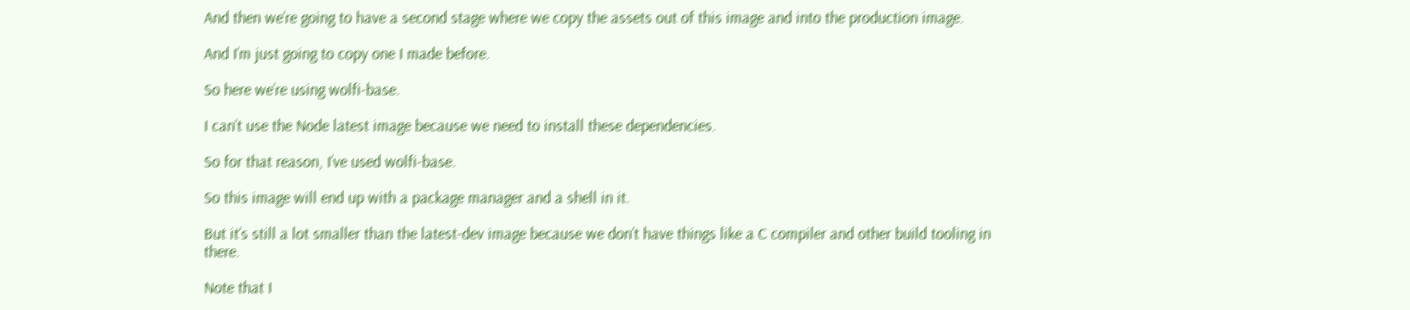And then we’re going to have a second stage where we copy the assets out of this image and into the production image.

And I’m just going to copy one I made before.

So here we’re using wolfi-base.

I can’t use the Node latest image because we need to install these dependencies.

So for that reason, I’ve used wolfi-base.

So this image will end up with a package manager and a shell in it.

But it’s still a lot smaller than the latest-dev image because we don’t have things like a C compiler and other build tooling in there.

Note that I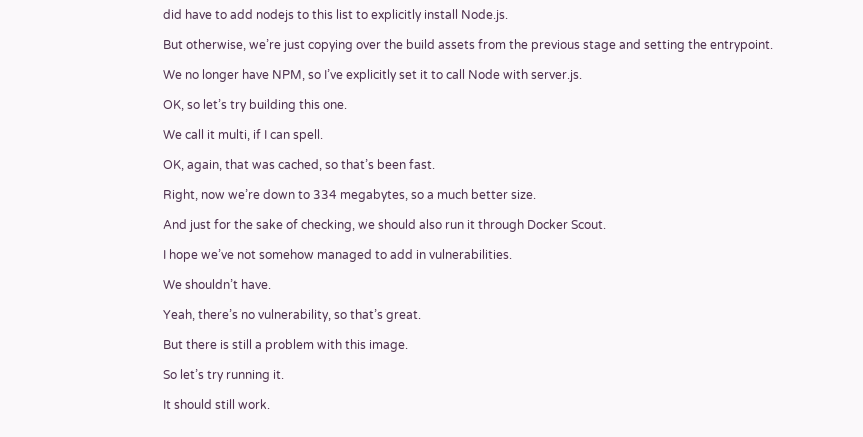did have to add nodejs to this list to explicitly install Node.js.

But otherwise, we’re just copying over the build assets from the previous stage and setting the entrypoint.

We no longer have NPM, so I’ve explicitly set it to call Node with server.js.

OK, so let’s try building this one.

We call it multi, if I can spell.

OK, again, that was cached, so that’s been fast.

Right, now we’re down to 334 megabytes, so a much better size.

And just for the sake of checking, we should also run it through Docker Scout.

I hope we’ve not somehow managed to add in vulnerabilities.

We shouldn’t have.

Yeah, there’s no vulnerability, so that’s great.

But there is still a problem with this image.

So let’s try running it.

It should still work.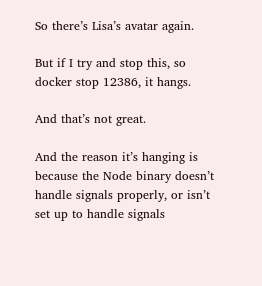So there’s Lisa’s avatar again.

But if I try and stop this, so docker stop 12386, it hangs.

And that’s not great.

And the reason it’s hanging is because the Node binary doesn’t handle signals properly, or isn’t set up to handle signals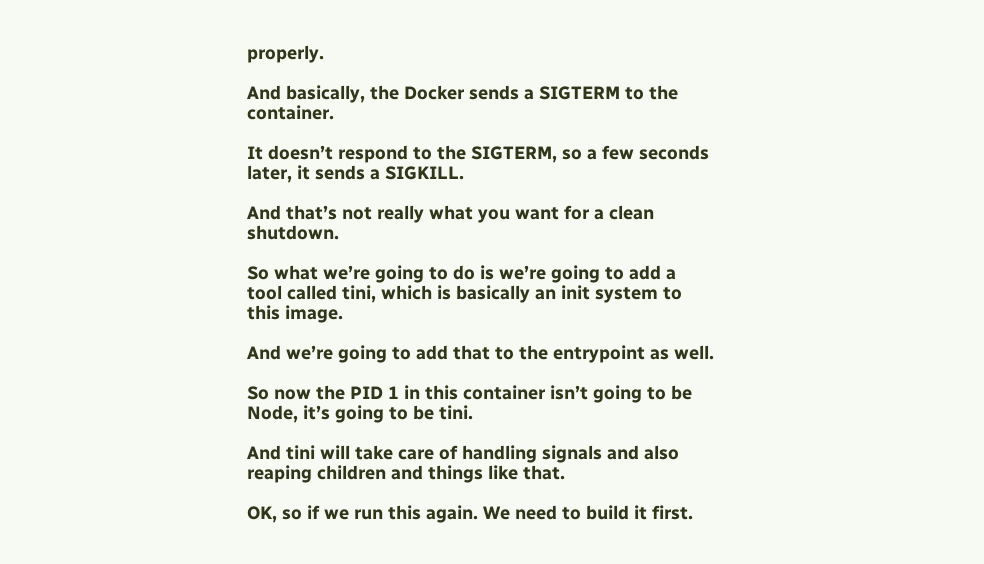properly.

And basically, the Docker sends a SIGTERM to the container.

It doesn’t respond to the SIGTERM, so a few seconds later, it sends a SIGKILL.

And that’s not really what you want for a clean shutdown.

So what we’re going to do is we’re going to add a tool called tini, which is basically an init system to this image.

And we’re going to add that to the entrypoint as well.

So now the PID 1 in this container isn’t going to be Node, it’s going to be tini.

And tini will take care of handling signals and also reaping children and things like that.

OK, so if we run this again. We need to build it first.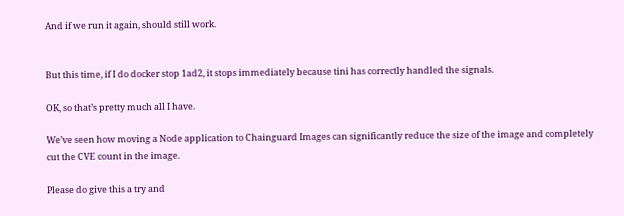And if we run it again, should still work.


But this time, if I do docker stop 1ad2, it stops immediately because tini has correctly handled the signals.

OK, so that’s pretty much all I have.

We’ve seen how moving a Node application to Chainguard Images can significantly reduce the size of the image and completely cut the CVE count in the image.

Please do give this a try and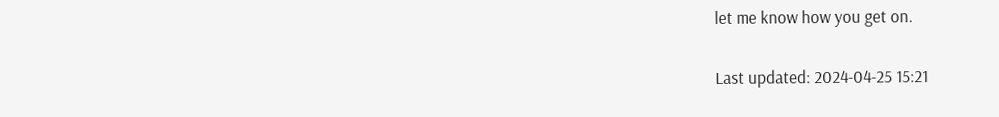let me know how you get on.

Last updated: 2024-04-25 15:21